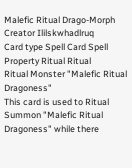Malefic Ritual Drago-Morph
Creator Ililskwhadlruq
Card type Spell Card Spell
Property Ritual Ritual
Ritual Monster "Malefic Ritual Dragoness"
This card is used to Ritual Summon "Malefic Ritual Dragoness" while there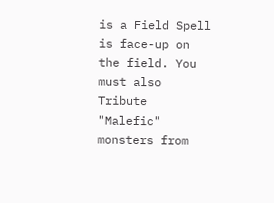is a Field Spell is face-up on the field. You must also Tribute "Malefic" monsters from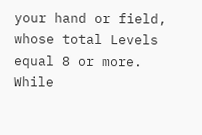your hand or field, whose total Levels equal 8 or more. While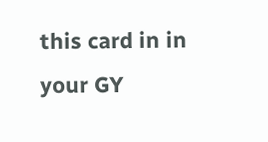this card in in your GY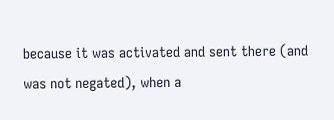because it was activated and sent there (and was not negated), when a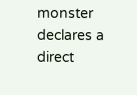monster declares a direct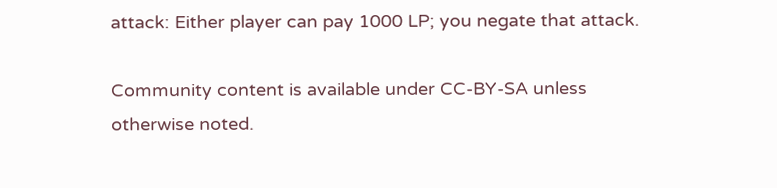attack: Either player can pay 1000 LP; you negate that attack.

Community content is available under CC-BY-SA unless otherwise noted.